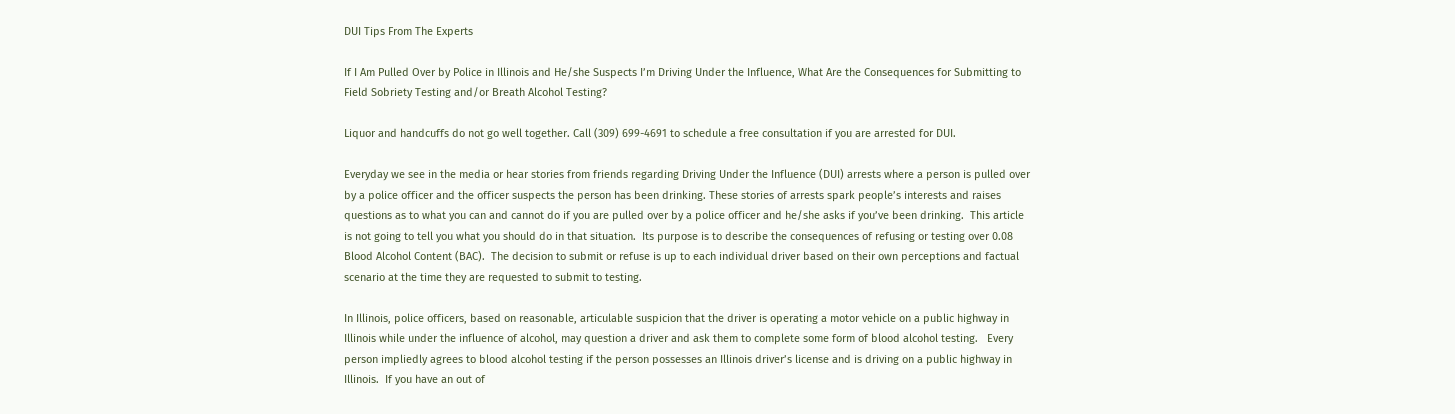DUI Tips From The Experts

If I Am Pulled Over by Police in Illinois and He/she Suspects I’m Driving Under the Influence, What Are the Consequences for Submitting to Field Sobriety Testing and/or Breath Alcohol Testing?

Liquor and handcuffs do not go well together. Call (309) 699-4691 to schedule a free consultation if you are arrested for DUI.

Everyday we see in the media or hear stories from friends regarding Driving Under the Influence (DUI) arrests where a person is pulled over by a police officer and the officer suspects the person has been drinking. These stories of arrests spark people’s interests and raises questions as to what you can and cannot do if you are pulled over by a police officer and he/she asks if you’ve been drinking.  This article is not going to tell you what you should do in that situation.  Its purpose is to describe the consequences of refusing or testing over 0.08 Blood Alcohol Content (BAC).  The decision to submit or refuse is up to each individual driver based on their own perceptions and factual scenario at the time they are requested to submit to testing.

In Illinois, police officers, based on reasonable, articulable suspicion that the driver is operating a motor vehicle on a public highway in Illinois while under the influence of alcohol, may question a driver and ask them to complete some form of blood alcohol testing.   Every person impliedly agrees to blood alcohol testing if the person possesses an Illinois driver’s license and is driving on a public highway in Illinois.  If you have an out of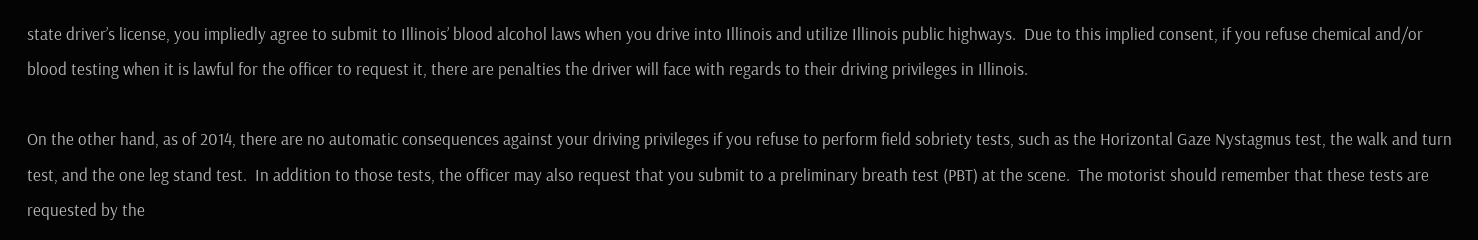state driver’s license, you impliedly agree to submit to Illinois’ blood alcohol laws when you drive into Illinois and utilize Illinois public highways.  Due to this implied consent, if you refuse chemical and/or blood testing when it is lawful for the officer to request it, there are penalties the driver will face with regards to their driving privileges in Illinois.

On the other hand, as of 2014, there are no automatic consequences against your driving privileges if you refuse to perform field sobriety tests, such as the Horizontal Gaze Nystagmus test, the walk and turn test, and the one leg stand test.  In addition to those tests, the officer may also request that you submit to a preliminary breath test (PBT) at the scene.  The motorist should remember that these tests are requested by the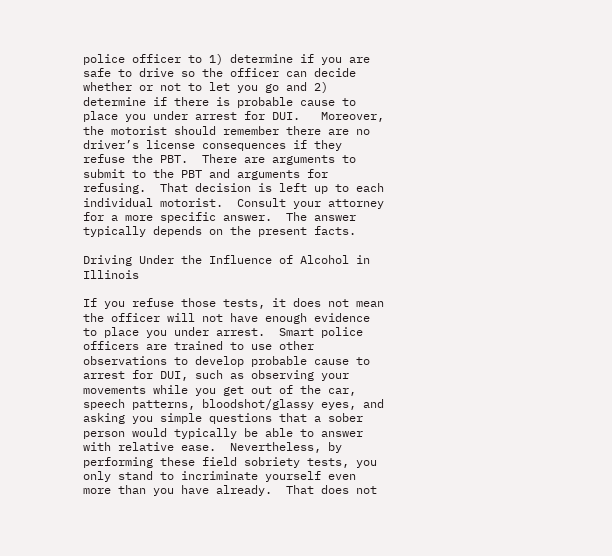police officer to 1) determine if you are safe to drive so the officer can decide whether or not to let you go and 2) determine if there is probable cause to place you under arrest for DUI.   Moreover, the motorist should remember there are no driver’s license consequences if they refuse the PBT.  There are arguments to submit to the PBT and arguments for refusing.  That decision is left up to each individual motorist.  Consult your attorney for a more specific answer.  The answer typically depends on the present facts.

Driving Under the Influence of Alcohol in Illinois

If you refuse those tests, it does not mean the officer will not have enough evidence to place you under arrest.  Smart police officers are trained to use other observations to develop probable cause to arrest for DUI, such as observing your movements while you get out of the car, speech patterns, bloodshot/glassy eyes, and asking you simple questions that a sober person would typically be able to answer with relative ease.  Nevertheless, by performing these field sobriety tests, you only stand to incriminate yourself even more than you have already.  That does not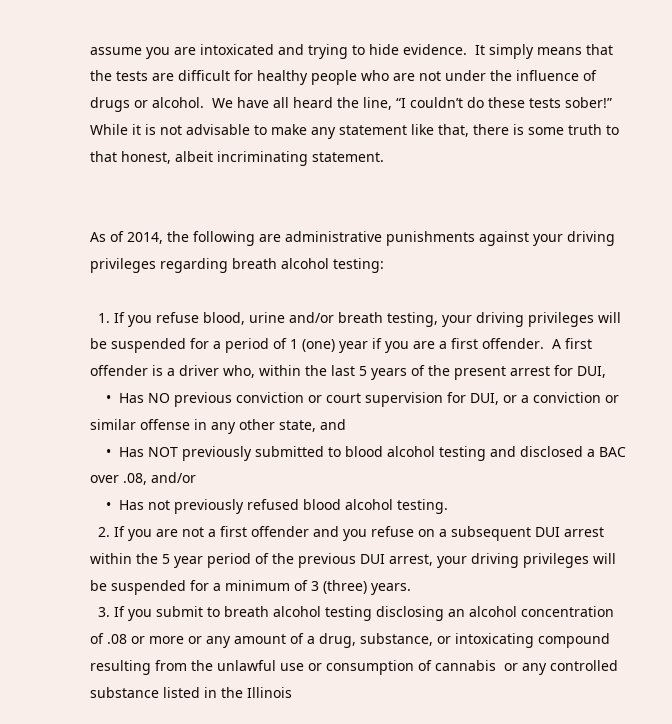assume you are intoxicated and trying to hide evidence.  It simply means that the tests are difficult for healthy people who are not under the influence of drugs or alcohol.  We have all heard the line, “I couldn’t do these tests sober!”  While it is not advisable to make any statement like that, there is some truth to that honest, albeit incriminating statement.


As of 2014, the following are administrative punishments against your driving privileges regarding breath alcohol testing:

  1. If you refuse blood, urine and/or breath testing, your driving privileges will be suspended for a period of 1 (one) year if you are a first offender.  A first offender is a driver who, within the last 5 years of the present arrest for DUI,
    •  Has NO previous conviction or court supervision for DUI, or a conviction or similar offense in any other state, and
    •  Has NOT previously submitted to blood alcohol testing and disclosed a BAC over .08, and/or
    •  Has not previously refused blood alcohol testing.
  2. If you are not a first offender and you refuse on a subsequent DUI arrest within the 5 year period of the previous DUI arrest, your driving privileges will be suspended for a minimum of 3 (three) years.
  3. If you submit to breath alcohol testing disclosing an alcohol concentration of .08 or more or any amount of a drug, substance, or intoxicating compound resulting from the unlawful use or consumption of cannabis  or any controlled substance listed in the Illinois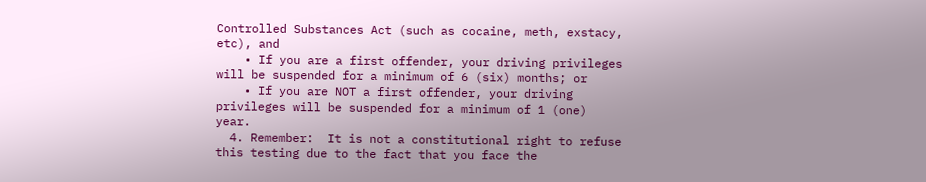Controlled Substances Act (such as cocaine, meth, exstacy, etc), and
    • If you are a first offender, your driving privileges will be suspended for a minimum of 6 (six) months; or
    • If you are NOT a first offender, your driving privileges will be suspended for a minimum of 1 (one) year.
  4. Remember:  It is not a constitutional right to refuse this testing due to the fact that you face the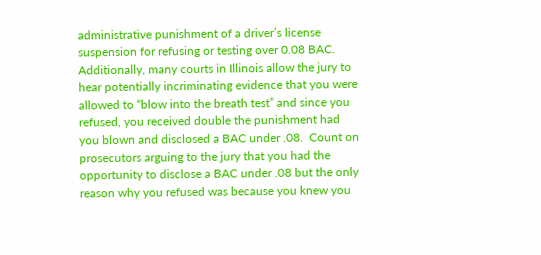administrative punishment of a driver’s license suspension for refusing or testing over 0.08 BAC.  Additionally, many courts in Illinois allow the jury to hear potentially incriminating evidence that you were allowed to “blow into the breath test” and since you refused, you received double the punishment had you blown and disclosed a BAC under .08.  Count on prosecutors arguing to the jury that you had the opportunity to disclose a BAC under .08 but the only reason why you refused was because you knew you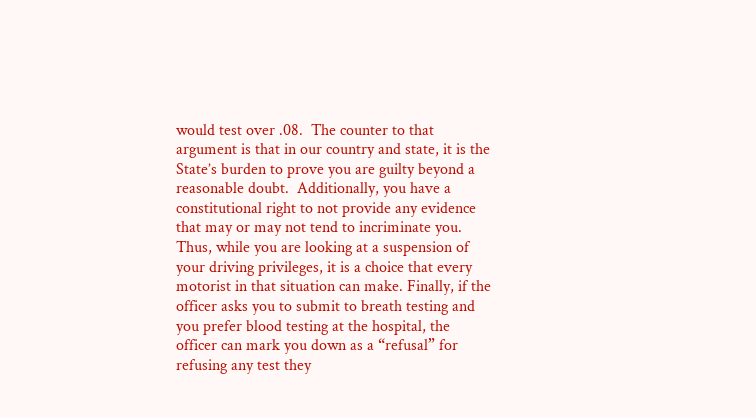would test over .08.  The counter to that argument is that in our country and state, it is the State’s burden to prove you are guilty beyond a reasonable doubt.  Additionally, you have a constitutional right to not provide any evidence that may or may not tend to incriminate you.  Thus, while you are looking at a suspension of your driving privileges, it is a choice that every motorist in that situation can make. Finally, if the officer asks you to submit to breath testing and you prefer blood testing at the hospital, the officer can mark you down as a “refusal” for refusing any test they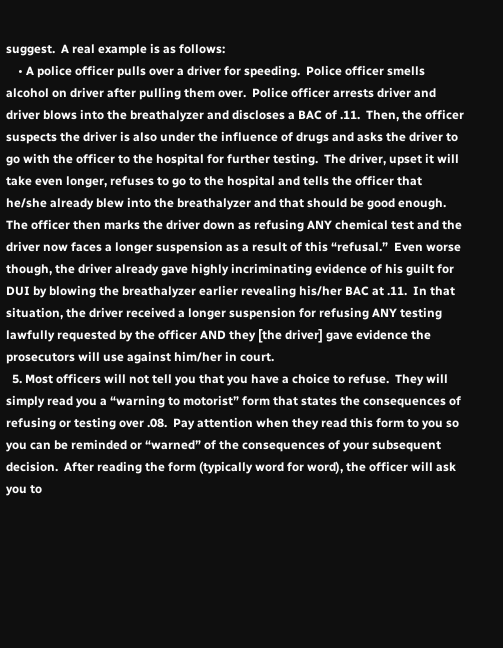suggest.  A real example is as follows:
    • A police officer pulls over a driver for speeding.  Police officer smells alcohol on driver after pulling them over.  Police officer arrests driver and driver blows into the breathalyzer and discloses a BAC of .11.  Then, the officer suspects the driver is also under the influence of drugs and asks the driver to go with the officer to the hospital for further testing.  The driver, upset it will take even longer, refuses to go to the hospital and tells the officer that he/she already blew into the breathalyzer and that should be good enough.  The officer then marks the driver down as refusing ANY chemical test and the driver now faces a longer suspension as a result of this “refusal.”  Even worse though, the driver already gave highly incriminating evidence of his guilt for DUI by blowing the breathalyzer earlier revealing his/her BAC at .11.  In that situation, the driver received a longer suspension for refusing ANY testing lawfully requested by the officer AND they [the driver] gave evidence the prosecutors will use against him/her in court.
  5. Most officers will not tell you that you have a choice to refuse.  They will simply read you a “warning to motorist” form that states the consequences of refusing or testing over .08.  Pay attention when they read this form to you so you can be reminded or “warned” of the consequences of your subsequent decision.  After reading the form (typically word for word), the officer will ask you to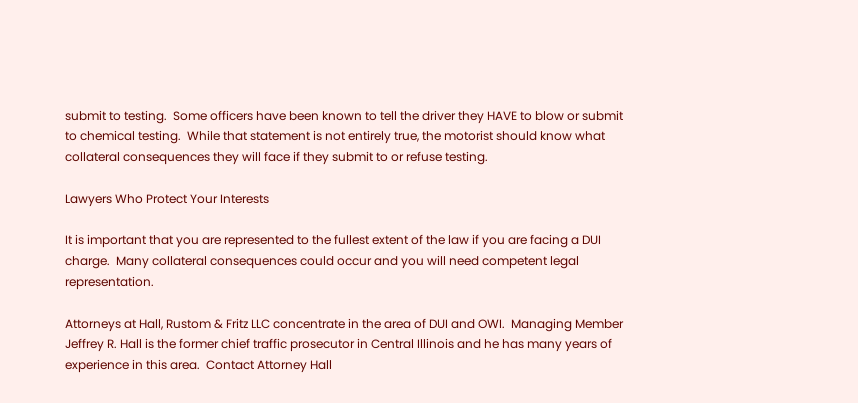submit to testing.  Some officers have been known to tell the driver they HAVE to blow or submit to chemical testing.  While that statement is not entirely true, the motorist should know what collateral consequences they will face if they submit to or refuse testing.

Lawyers Who Protect Your Interests

It is important that you are represented to the fullest extent of the law if you are facing a DUI charge.  Many collateral consequences could occur and you will need competent legal representation.

Attorneys at Hall, Rustom & Fritz LLC concentrate in the area of DUI and OWI.  Managing Member Jeffrey R. Hall is the former chief traffic prosecutor in Central Illinois and he has many years of experience in this area.  Contact Attorney Hall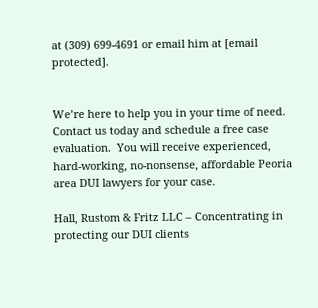at (309) 699-4691 or email him at [email protected].


We’re here to help you in your time of need.  Contact us today and schedule a free case evaluation.  You will receive experienced, hard-working, no-nonsense, affordable Peoria area DUI lawyers for your case.

Hall, Rustom & Fritz LLC – Concentrating in protecting our DUI clients